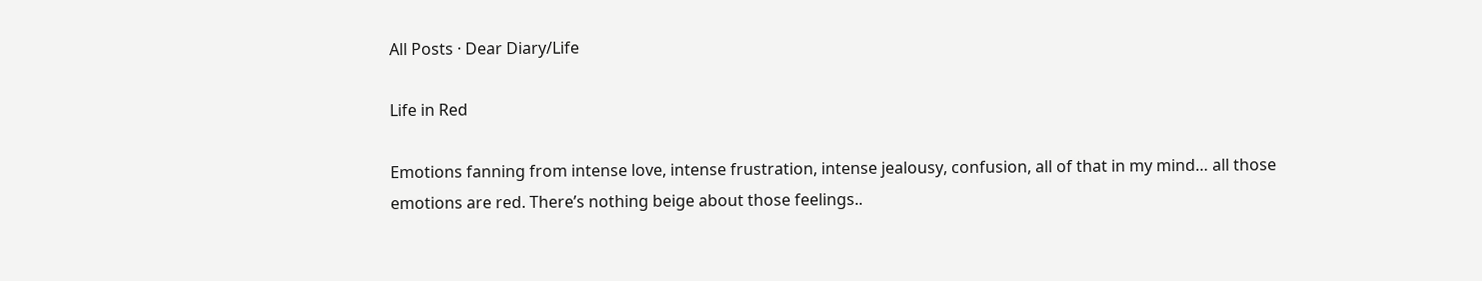All Posts · Dear Diary/Life

Life in Red

Emotions fanning from intense love, intense frustration, intense jealousy, confusion, all of that in my mind… all those emotions are red. There’s nothing beige about those feelings..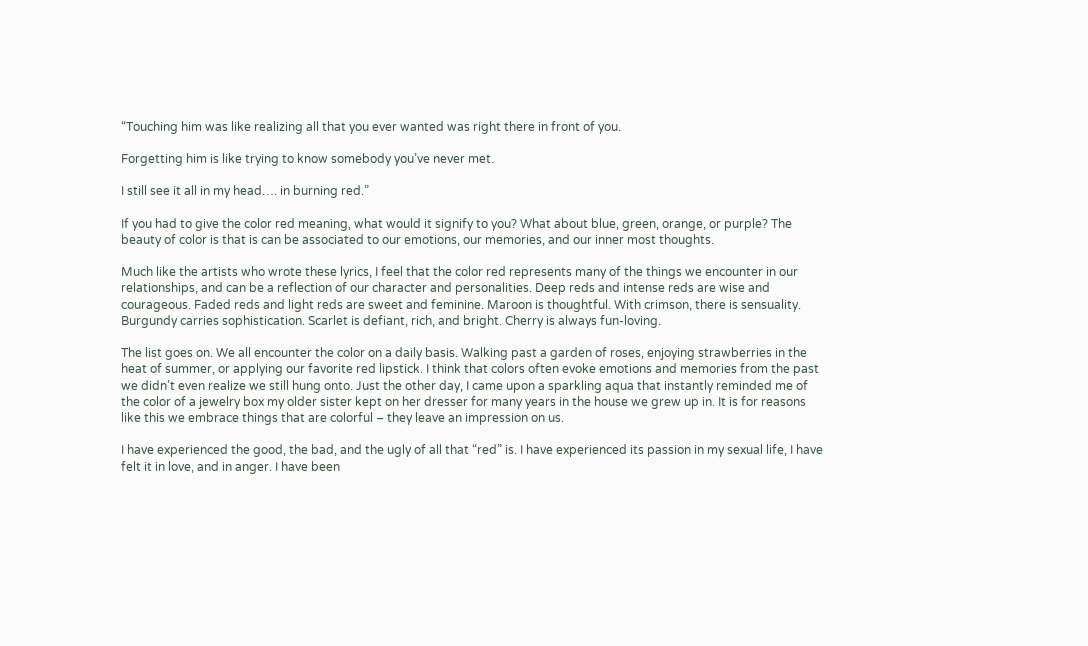“Touching him was like realizing all that you ever wanted was right there in front of you.

Forgetting him is like trying to know somebody you’ve never met.

I still see it all in my head…. in burning red.”

If you had to give the color red meaning, what would it signify to you? What about blue, green, orange, or purple? The beauty of color is that is can be associated to our emotions, our memories, and our inner most thoughts.

Much like the artists who wrote these lyrics, I feel that the color red represents many of the things we encounter in our relationships, and can be a reflection of our character and personalities. Deep reds and intense reds are wise and courageous. Faded reds and light reds are sweet and feminine. Maroon is thoughtful. With crimson, there is sensuality. Burgundy carries sophistication. Scarlet is defiant, rich, and bright. Cherry is always fun-loving.

The list goes on. We all encounter the color on a daily basis. Walking past a garden of roses, enjoying strawberries in the heat of summer, or applying our favorite red lipstick. I think that colors often evoke emotions and memories from the past we didn’t even realize we still hung onto. Just the other day, I came upon a sparkling aqua that instantly reminded me of the color of a jewelry box my older sister kept on her dresser for many years in the house we grew up in. It is for reasons like this we embrace things that are colorful – they leave an impression on us.

I have experienced the good, the bad, and the ugly of all that “red” is. I have experienced its passion in my sexual life, I have felt it in love, and in anger. I have been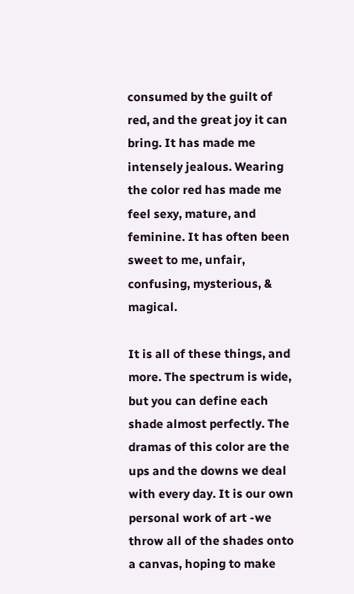consumed by the guilt of red, and the great joy it can bring. It has made me intensely jealous. Wearing the color red has made me feel sexy, mature, and feminine. It has often been sweet to me, unfair, confusing, mysterious, & magical.

It is all of these things, and more. The spectrum is wide, but you can define each shade almost perfectly. The dramas of this color are the ups and the downs we deal with every day. It is our own personal work of art -we throw all of the shades onto a canvas, hoping to make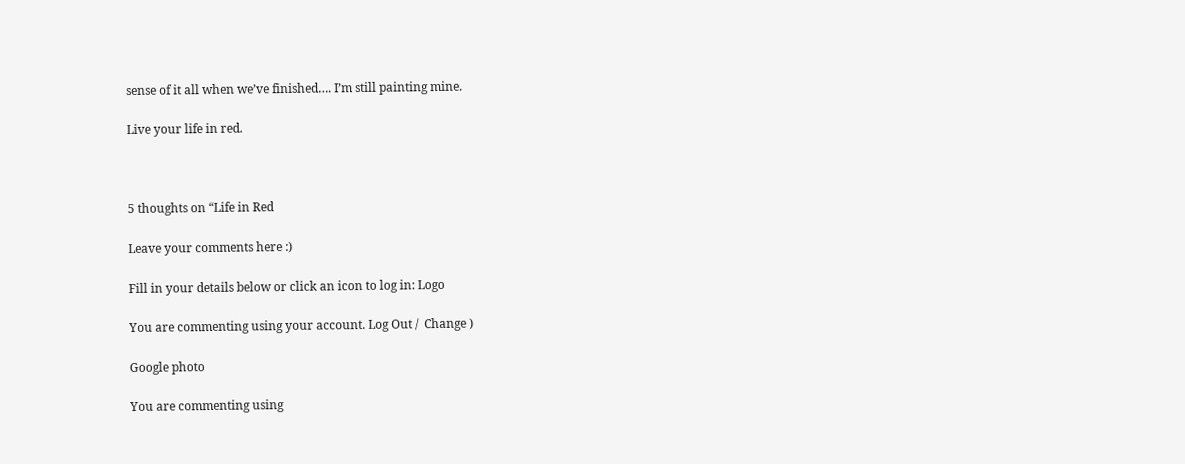sense of it all when we’ve finished…. I’m still painting mine.

Live your life in red.



5 thoughts on “Life in Red

Leave your comments here :)

Fill in your details below or click an icon to log in: Logo

You are commenting using your account. Log Out /  Change )

Google photo

You are commenting using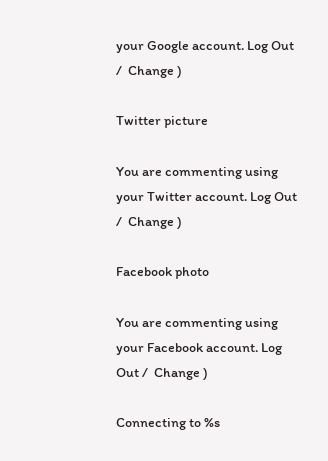your Google account. Log Out /  Change )

Twitter picture

You are commenting using your Twitter account. Log Out /  Change )

Facebook photo

You are commenting using your Facebook account. Log Out /  Change )

Connecting to %s